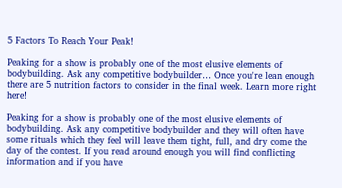5 Factors To Reach Your Peak!

Peaking for a show is probably one of the most elusive elements of bodybuilding. Ask any competitive bodybuilder… Once you're lean enough there are 5 nutrition factors to consider in the final week. Learn more right here!

Peaking for a show is probably one of the most elusive elements of bodybuilding. Ask any competitive bodybuilder and they will often have some rituals which they feel will leave them tight, full, and dry come the day of the contest. If you read around enough you will find conflicting information and if you have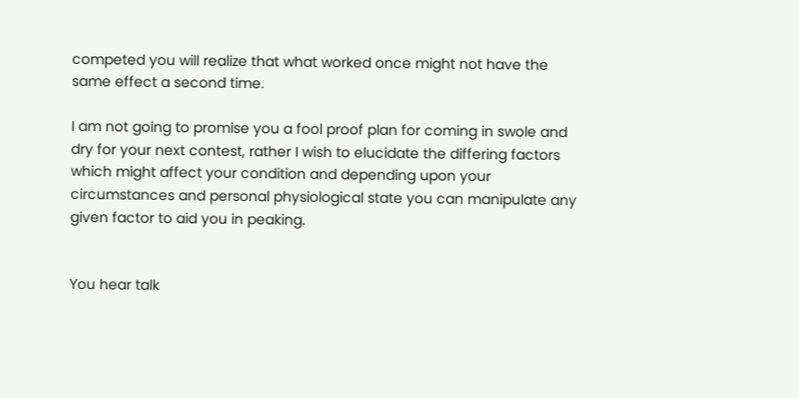competed you will realize that what worked once might not have the same effect a second time.

I am not going to promise you a fool proof plan for coming in swole and dry for your next contest, rather I wish to elucidate the differing factors which might affect your condition and depending upon your circumstances and personal physiological state you can manipulate any given factor to aid you in peaking.


You hear talk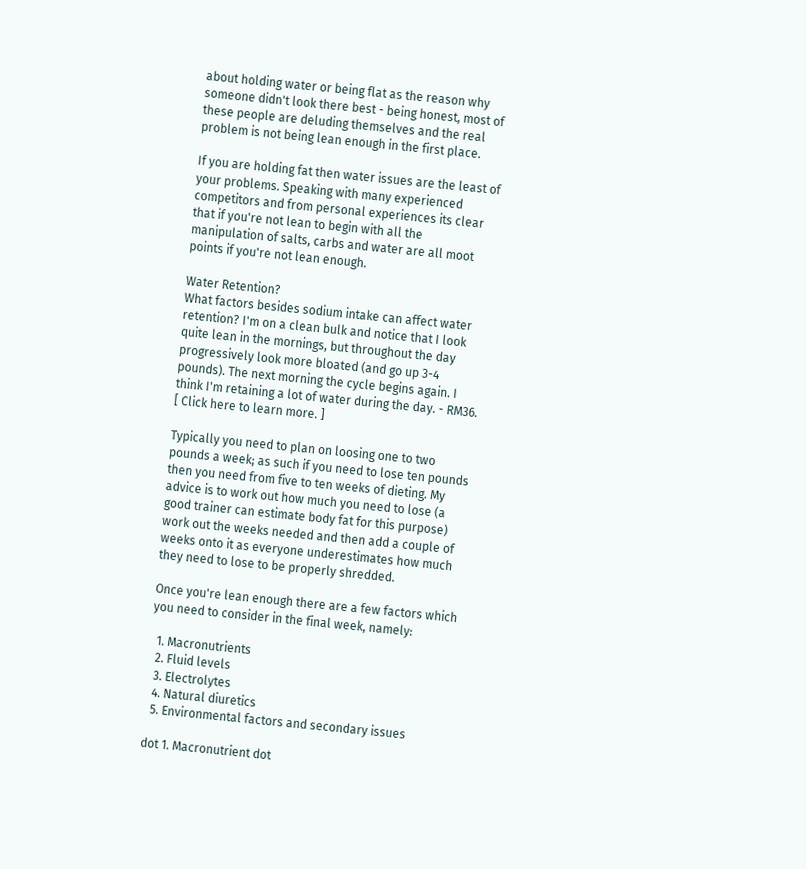about holding water or being flat as the reason why someone didn't look there best - being honest, most of these people are deluding themselves and the real problem is not being lean enough in the first place.

If you are holding fat then water issues are the least of your problems. Speaking with many experienced competitors and from personal experiences its clear that if you're not lean to begin with all the manipulation of salts, carbs and water are all moot points if you're not lean enough.

Water Retention?
What factors besides sodium intake can affect water retention? I'm on a clean bulk and notice that I look quite lean in the mornings, but throughout the day progressively look more bloated (and go up 3-4 pounds). The next morning the cycle begins again. I think I'm retaining a lot of water during the day. - RM36.
[ Click here to learn more. ]

Typically you need to plan on loosing one to two pounds a week; as such if you need to lose ten pounds then you need from five to ten weeks of dieting. My advice is to work out how much you need to lose (a good trainer can estimate body fat for this purpose) work out the weeks needed and then add a couple of weeks onto it as everyone underestimates how much they need to lose to be properly shredded.

Once you're lean enough there are a few factors which you need to consider in the final week, namely:

  1. Macronutrients
  2. Fluid levels
  3. Electrolytes
  4. Natural diuretics
  5. Environmental factors and secondary issues

dot 1. Macronutrient dot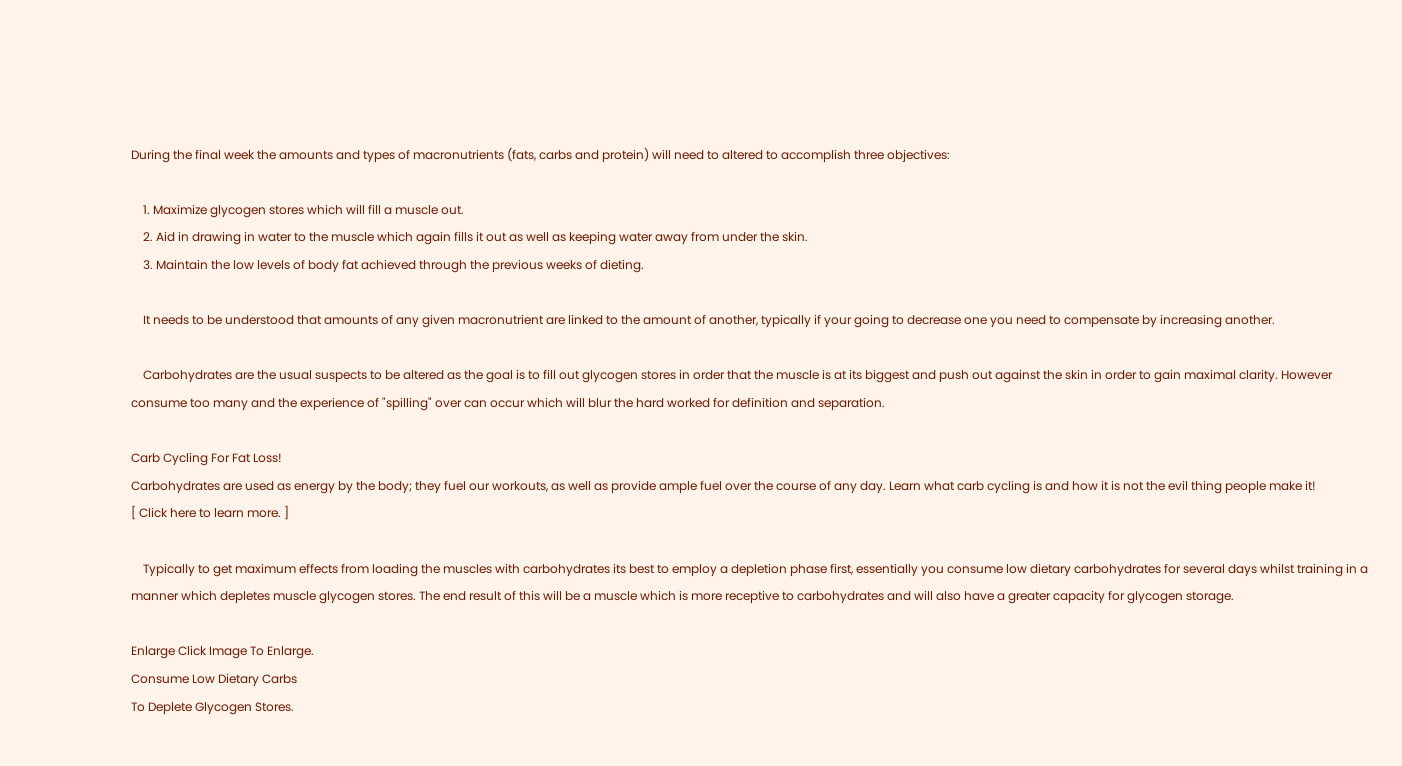During the final week the amounts and types of macronutrients (fats, carbs and protein) will need to altered to accomplish three objectives:

    1. Maximize glycogen stores which will fill a muscle out.
    2. Aid in drawing in water to the muscle which again fills it out as well as keeping water away from under the skin.
    3. Maintain the low levels of body fat achieved through the previous weeks of dieting.

    It needs to be understood that amounts of any given macronutrient are linked to the amount of another, typically if your going to decrease one you need to compensate by increasing another.

    Carbohydrates are the usual suspects to be altered as the goal is to fill out glycogen stores in order that the muscle is at its biggest and push out against the skin in order to gain maximal clarity. However consume too many and the experience of "spilling" over can occur which will blur the hard worked for definition and separation.

Carb Cycling For Fat Loss!
Carbohydrates are used as energy by the body; they fuel our workouts, as well as provide ample fuel over the course of any day. Learn what carb cycling is and how it is not the evil thing people make it!
[ Click here to learn more. ]

    Typically to get maximum effects from loading the muscles with carbohydrates its best to employ a depletion phase first, essentially you consume low dietary carbohydrates for several days whilst training in a manner which depletes muscle glycogen stores. The end result of this will be a muscle which is more receptive to carbohydrates and will also have a greater capacity for glycogen storage.

Enlarge Click Image To Enlarge.
Consume Low Dietary Carbs
To Deplete Glycogen Stores.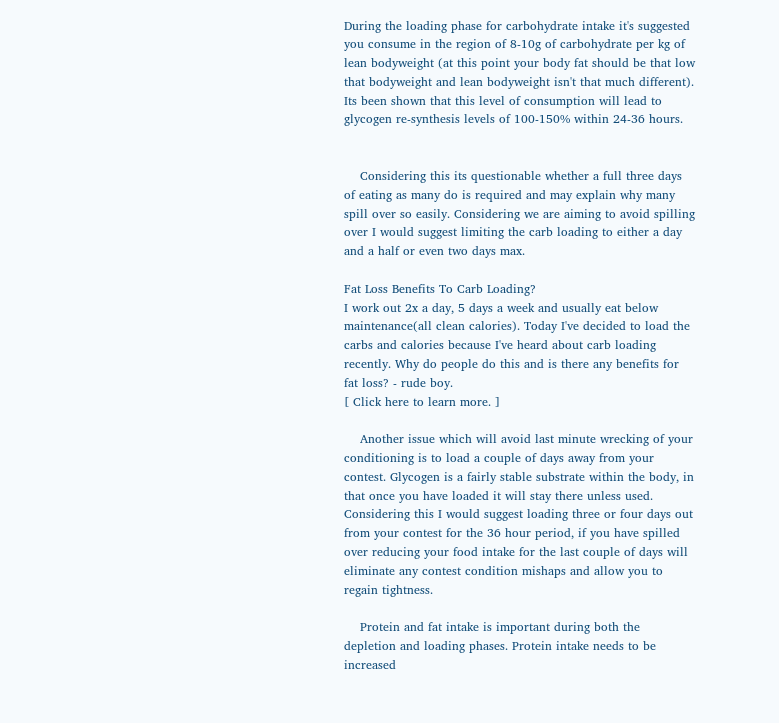During the loading phase for carbohydrate intake it's suggested you consume in the region of 8-10g of carbohydrate per kg of lean bodyweight (at this point your body fat should be that low that bodyweight and lean bodyweight isn't that much different). Its been shown that this level of consumption will lead to glycogen re-synthesis levels of 100-150% within 24-36 hours.


    Considering this its questionable whether a full three days of eating as many do is required and may explain why many spill over so easily. Considering we are aiming to avoid spilling over I would suggest limiting the carb loading to either a day and a half or even two days max.

Fat Loss Benefits To Carb Loading?
I work out 2x a day, 5 days a week and usually eat below maintenance(all clean calories). Today I've decided to load the carbs and calories because I've heard about carb loading recently. Why do people do this and is there any benefits for fat loss? - rude boy.
[ Click here to learn more. ]

    Another issue which will avoid last minute wrecking of your conditioning is to load a couple of days away from your contest. Glycogen is a fairly stable substrate within the body, in that once you have loaded it will stay there unless used. Considering this I would suggest loading three or four days out from your contest for the 36 hour period, if you have spilled over reducing your food intake for the last couple of days will eliminate any contest condition mishaps and allow you to regain tightness.

    Protein and fat intake is important during both the depletion and loading phases. Protein intake needs to be increased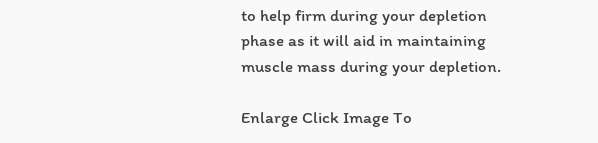to help firm during your depletion phase as it will aid in maintaining muscle mass during your depletion.

Enlarge Click Image To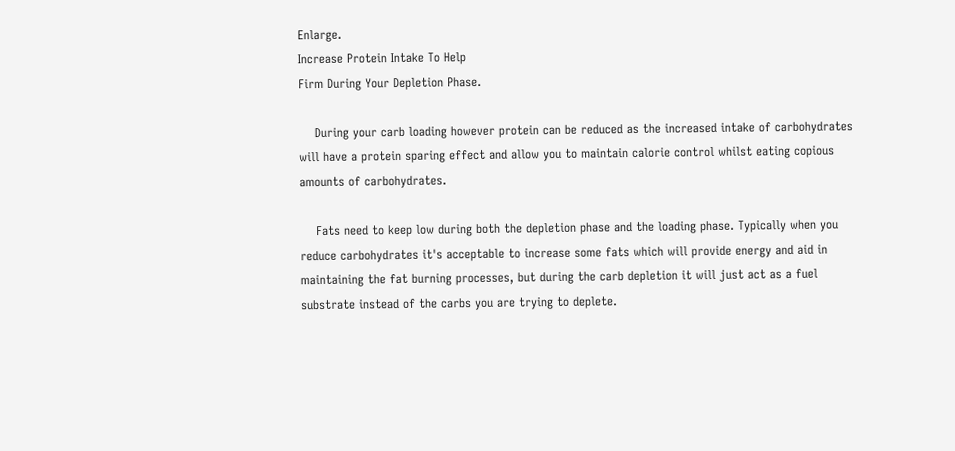Enlarge.
Increase Protein Intake To Help
Firm During Your Depletion Phase.

    During your carb loading however protein can be reduced as the increased intake of carbohydrates will have a protein sparing effect and allow you to maintain calorie control whilst eating copious amounts of carbohydrates.

    Fats need to keep low during both the depletion phase and the loading phase. Typically when you reduce carbohydrates it's acceptable to increase some fats which will provide energy and aid in maintaining the fat burning processes, but during the carb depletion it will just act as a fuel substrate instead of the carbs you are trying to deplete.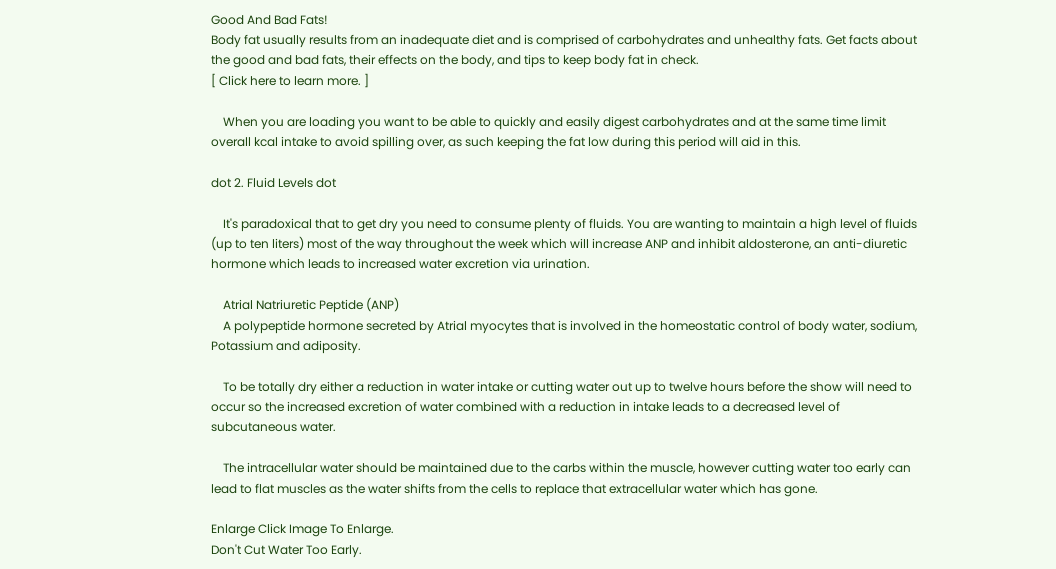Good And Bad Fats!
Body fat usually results from an inadequate diet and is comprised of carbohydrates and unhealthy fats. Get facts about the good and bad fats, their effects on the body, and tips to keep body fat in check.
[ Click here to learn more. ]

    When you are loading you want to be able to quickly and easily digest carbohydrates and at the same time limit overall kcal intake to avoid spilling over, as such keeping the fat low during this period will aid in this.

dot 2. Fluid Levels dot

    It's paradoxical that to get dry you need to consume plenty of fluids. You are wanting to maintain a high level of fluids (up to ten liters) most of the way throughout the week which will increase ANP and inhibit aldosterone, an anti-diuretic hormone which leads to increased water excretion via urination.

    Atrial Natriuretic Peptide (ANP)
    A polypeptide hormone secreted by Atrial myocytes that is involved in the homeostatic control of body water, sodium, Potassium and adiposity.

    To be totally dry either a reduction in water intake or cutting water out up to twelve hours before the show will need to occur so the increased excretion of water combined with a reduction in intake leads to a decreased level of subcutaneous water.

    The intracellular water should be maintained due to the carbs within the muscle, however cutting water too early can lead to flat muscles as the water shifts from the cells to replace that extracellular water which has gone.

Enlarge Click Image To Enlarge.
Don't Cut Water Too Early.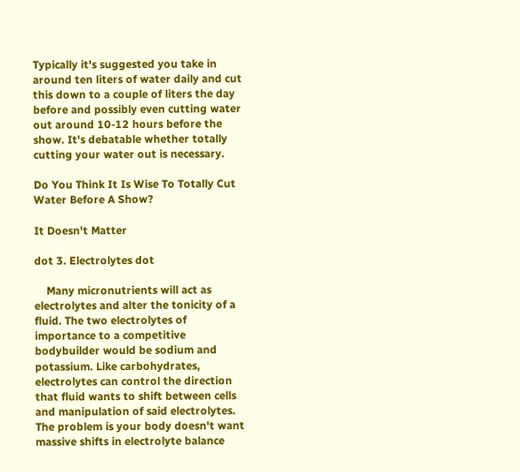Typically it's suggested you take in around ten liters of water daily and cut this down to a couple of liters the day before and possibly even cutting water out around 10-12 hours before the show. It's debatable whether totally cutting your water out is necessary.

Do You Think It Is Wise To Totally Cut Water Before A Show?

It Doesn't Matter

dot 3. Electrolytes dot

    Many micronutrients will act as electrolytes and alter the tonicity of a fluid. The two electrolytes of importance to a competitive bodybuilder would be sodium and potassium. Like carbohydrates, electrolytes can control the direction that fluid wants to shift between cells and manipulation of said electrolytes. The problem is your body doesn't want massive shifts in electrolyte balance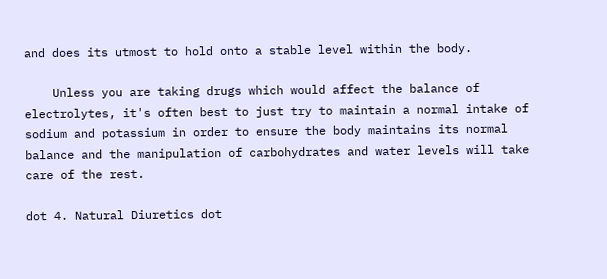and does its utmost to hold onto a stable level within the body.

    Unless you are taking drugs which would affect the balance of electrolytes, it's often best to just try to maintain a normal intake of sodium and potassium in order to ensure the body maintains its normal balance and the manipulation of carbohydrates and water levels will take care of the rest.

dot 4. Natural Diuretics dot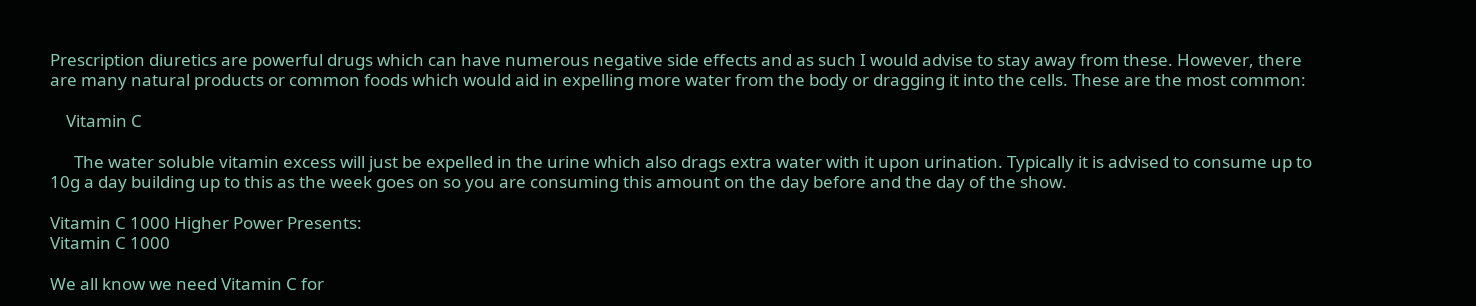Prescription diuretics are powerful drugs which can have numerous negative side effects and as such I would advise to stay away from these. However, there are many natural products or common foods which would aid in expelling more water from the body or dragging it into the cells. These are the most common:

    Vitamin C

      The water soluble vitamin excess will just be expelled in the urine which also drags extra water with it upon urination. Typically it is advised to consume up to 10g a day building up to this as the week goes on so you are consuming this amount on the day before and the day of the show.

Vitamin C 1000 Higher Power Presents:
Vitamin C 1000

We all know we need Vitamin C for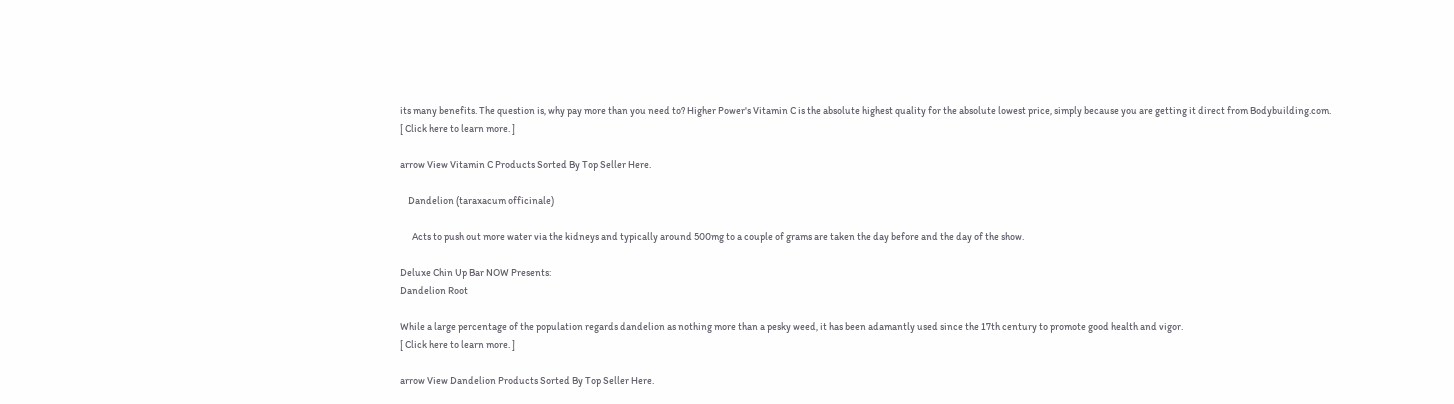its many benefits. The question is, why pay more than you need to? Higher Power's Vitamin C is the absolute highest quality for the absolute lowest price, simply because you are getting it direct from Bodybuilding.com.
[ Click here to learn more. ]

arrow View Vitamin C Products Sorted By Top Seller Here.

    Dandelion (taraxacum officinale)

      Acts to push out more water via the kidneys and typically around 500mg to a couple of grams are taken the day before and the day of the show.

Deluxe Chin Up Bar NOW Presents:
Dandelion Root

While a large percentage of the population regards dandelion as nothing more than a pesky weed, it has been adamantly used since the 17th century to promote good health and vigor.
[ Click here to learn more. ]

arrow View Dandelion Products Sorted By Top Seller Here.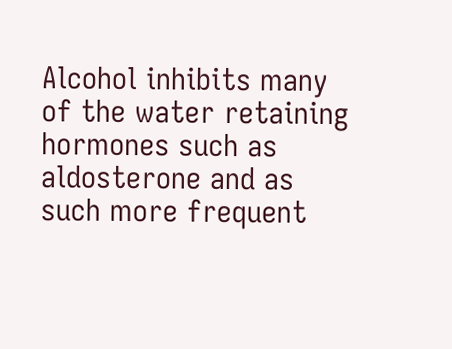Alcohol inhibits many of the water retaining hormones such as aldosterone and as such more frequent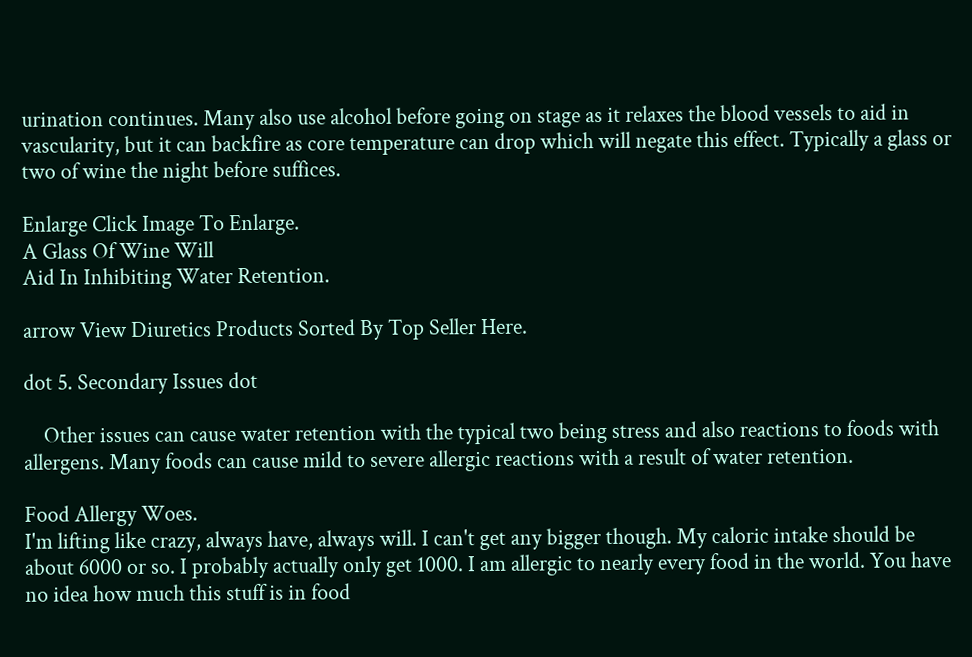urination continues. Many also use alcohol before going on stage as it relaxes the blood vessels to aid in vascularity, but it can backfire as core temperature can drop which will negate this effect. Typically a glass or two of wine the night before suffices.

Enlarge Click Image To Enlarge.
A Glass Of Wine Will
Aid In Inhibiting Water Retention.

arrow View Diuretics Products Sorted By Top Seller Here.

dot 5. Secondary Issues dot

    Other issues can cause water retention with the typical two being stress and also reactions to foods with allergens. Many foods can cause mild to severe allergic reactions with a result of water retention.

Food Allergy Woes.
I'm lifting like crazy, always have, always will. I can't get any bigger though. My caloric intake should be about 6000 or so. I probably actually only get 1000. I am allergic to nearly every food in the world. You have no idea how much this stuff is in food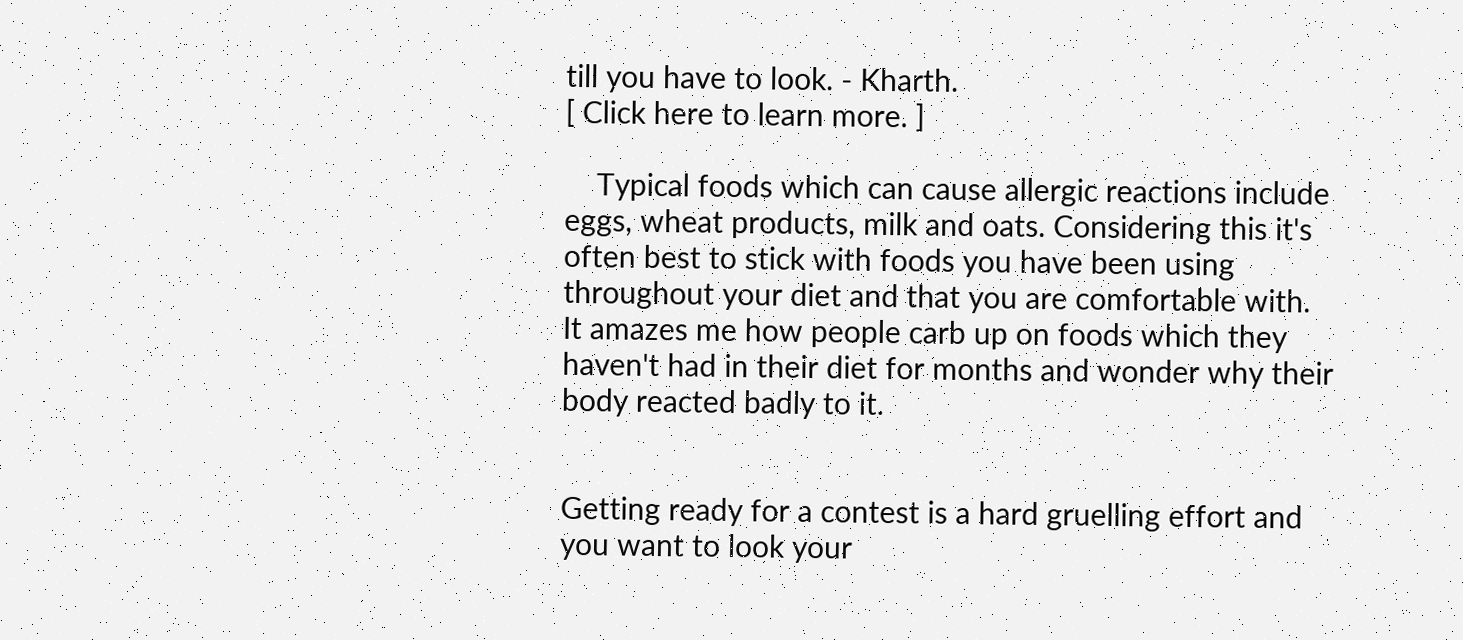till you have to look. - Kharth.
[ Click here to learn more. ]

    Typical foods which can cause allergic reactions include eggs, wheat products, milk and oats. Considering this it's often best to stick with foods you have been using throughout your diet and that you are comfortable with. It amazes me how people carb up on foods which they haven't had in their diet for months and wonder why their body reacted badly to it.


Getting ready for a contest is a hard gruelling effort and you want to look your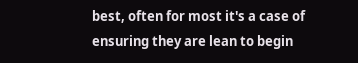best, often for most it's a case of ensuring they are lean to begin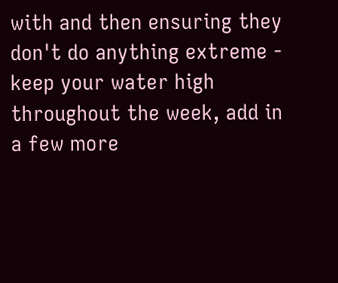with and then ensuring they don't do anything extreme - keep your water high throughout the week, add in a few more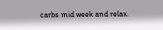carbs mid week and relax.